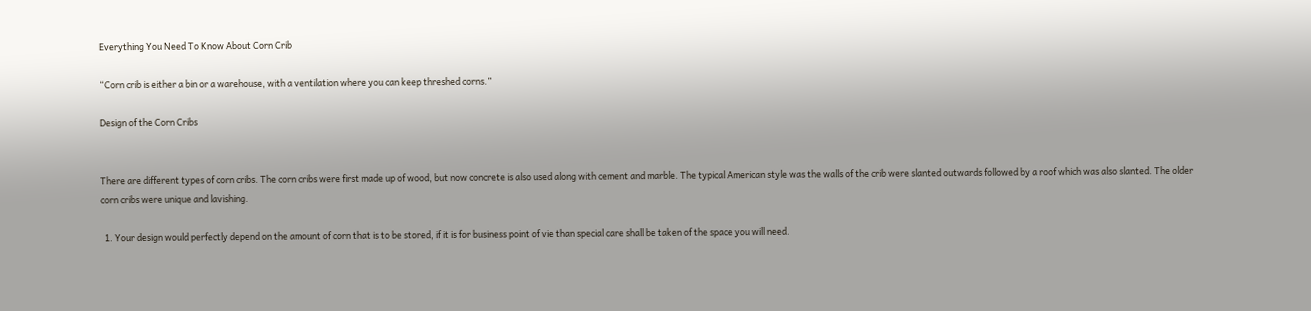Everything You Need To Know About Corn Crib

“Corn crib is either a bin or a warehouse, with a ventilation where you can keep threshed corns.”

Design of the Corn Cribs


There are different types of corn cribs. The corn cribs were first made up of wood, but now concrete is also used along with cement and marble. The typical American style was the walls of the crib were slanted outwards followed by a roof which was also slanted. The older corn cribs were unique and lavishing.

  1. Your design would perfectly depend on the amount of corn that is to be stored, if it is for business point of vie than special care shall be taken of the space you will need.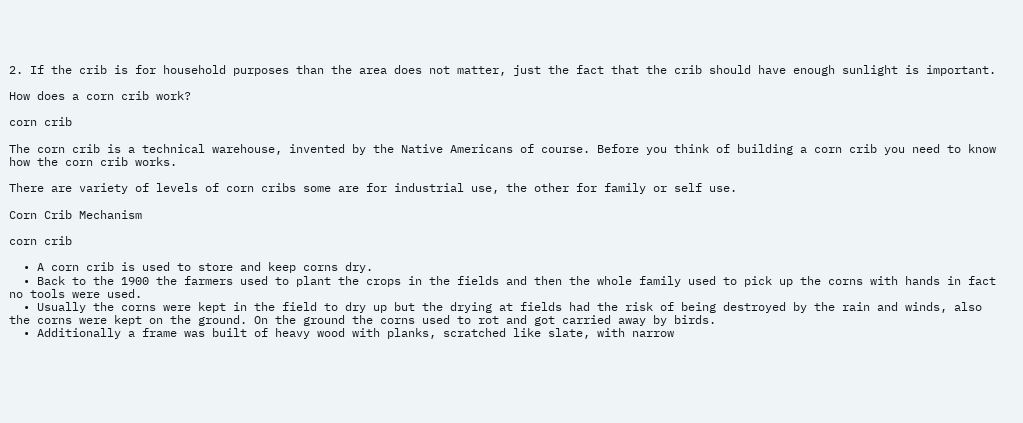2. If the crib is for household purposes than the area does not matter, just the fact that the crib should have enough sunlight is important.

How does a corn crib work?

corn crib

The corn crib is a technical warehouse, invented by the Native Americans of course. Before you think of building a corn crib you need to know how the corn crib works.

There are variety of levels of corn cribs some are for industrial use, the other for family or self use.

Corn Crib Mechanism

corn crib

  • A corn crib is used to store and keep corns dry.
  • Back to the 1900 the farmers used to plant the crops in the fields and then the whole family used to pick up the corns with hands in fact no tools were used.
  • Usually the corns were kept in the field to dry up but the drying at fields had the risk of being destroyed by the rain and winds, also the corns were kept on the ground. On the ground the corns used to rot and got carried away by birds.
  • Additionally a frame was built of heavy wood with planks, scratched like slate, with narrow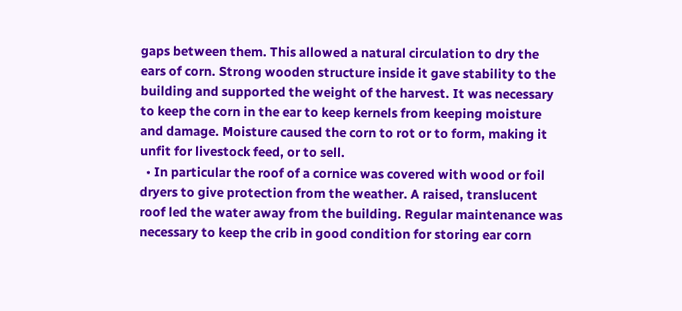gaps between them. This allowed a natural circulation to dry the ears of corn. Strong wooden structure inside it gave stability to the building and supported the weight of the harvest. It was necessary to keep the corn in the ear to keep kernels from keeping moisture and damage. Moisture caused the corn to rot or to form, making it unfit for livestock feed, or to sell.
  • In particular the roof of a cornice was covered with wood or foil dryers to give protection from the weather. A raised, translucent roof led the water away from the building. Regular maintenance was necessary to keep the crib in good condition for storing ear corn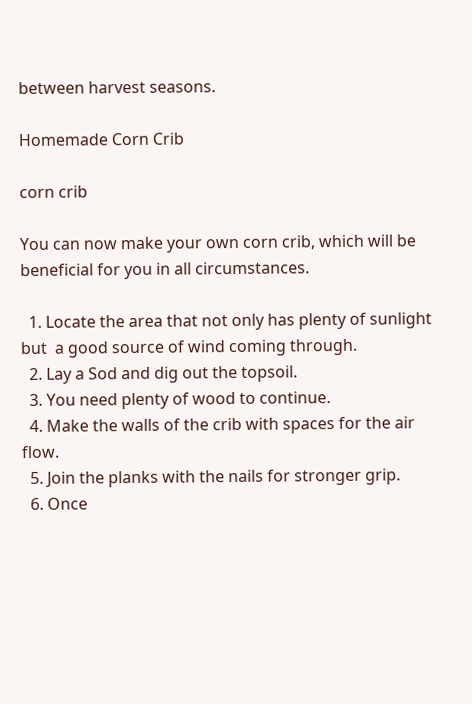between harvest seasons.

Homemade Corn Crib

corn crib

You can now make your own corn crib, which will be beneficial for you in all circumstances.

  1. Locate the area that not only has plenty of sunlight but  a good source of wind coming through.
  2. Lay a Sod and dig out the topsoil.
  3. You need plenty of wood to continue.
  4. Make the walls of the crib with spaces for the air flow.
  5. Join the planks with the nails for stronger grip.
  6. Once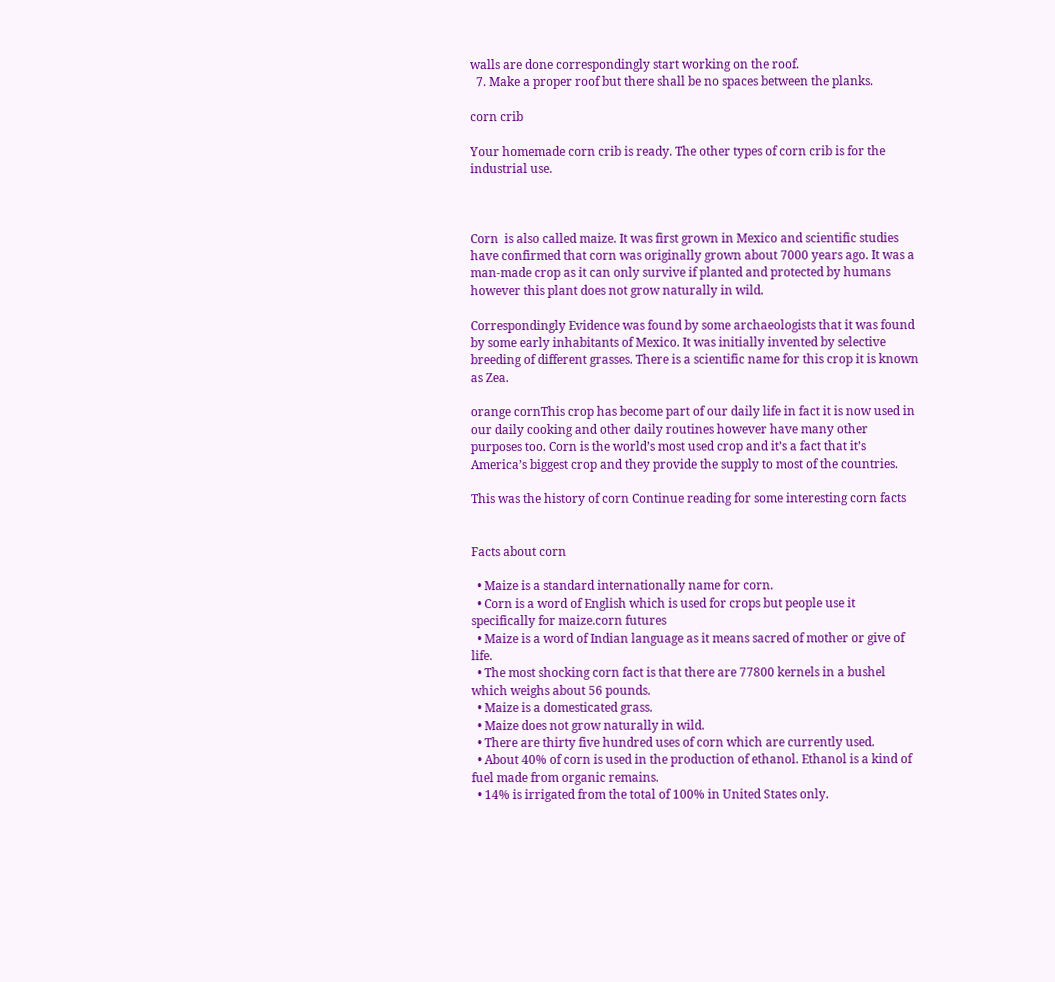walls are done correspondingly start working on the roof.
  7. Make a proper roof but there shall be no spaces between the planks.

corn crib

Your homemade corn crib is ready. The other types of corn crib is for the industrial use.



Corn  is also called maize. It was first grown in Mexico and scientific studies have confirmed that corn was originally grown about 7000 years ago. It was a man-made crop as it can only survive if planted and protected by humans however this plant does not grow naturally in wild.

Correspondingly Evidence was found by some archaeologists that it was found by some early inhabitants of Mexico. It was initially invented by selective breeding of different grasses. There is a scientific name for this crop it is known as Zea.

orange cornThis crop has become part of our daily life in fact it is now used in our daily cooking and other daily routines however have many other purposes too. Corn is the world’s most used crop and it’s a fact that it’s America’s biggest crop and they provide the supply to most of the countries.

This was the history of corn Continue reading for some interesting corn facts


Facts about corn

  • Maize is a standard internationally name for corn.
  • Corn is a word of English which is used for crops but people use it specifically for maize.corn futures
  • Maize is a word of Indian language as it means sacred of mother or give of life.
  • The most shocking corn fact is that there are 77800 kernels in a bushel which weighs about 56 pounds.
  • Maize is a domesticated grass.
  • Maize does not grow naturally in wild.
  • There are thirty five hundred uses of corn which are currently used.
  • About 40% of corn is used in the production of ethanol. Ethanol is a kind of fuel made from organic remains.
  • 14% is irrigated from the total of 100% in United States only.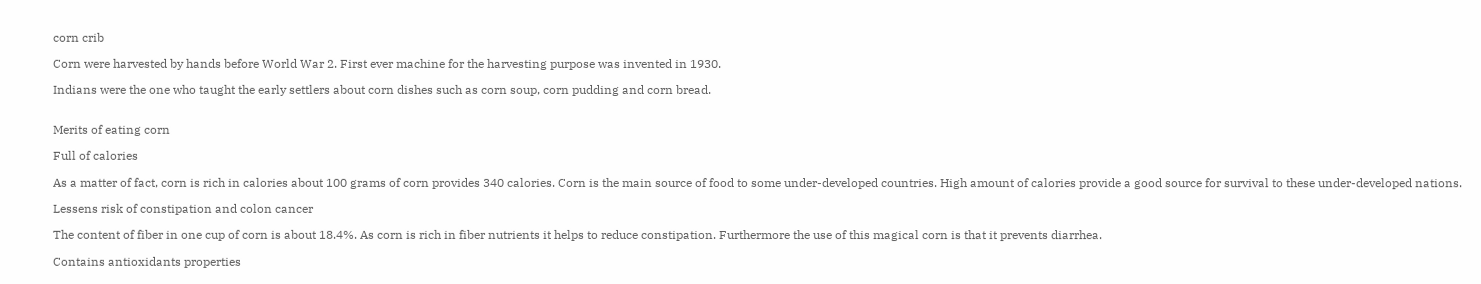corn crib

Corn were harvested by hands before World War 2. First ever machine for the harvesting purpose was invented in 1930.

Indians were the one who taught the early settlers about corn dishes such as corn soup, corn pudding and corn bread.


Merits of eating corn

Full of calories

As a matter of fact, corn is rich in calories about 100 grams of corn provides 340 calories. Corn is the main source of food to some under-developed countries. High amount of calories provide a good source for survival to these under-developed nations.

Lessens risk of constipation and colon cancer

The content of fiber in one cup of corn is about 18.4%. As corn is rich in fiber nutrients it helps to reduce constipation. Furthermore the use of this magical corn is that it prevents diarrhea.

Contains antioxidants properties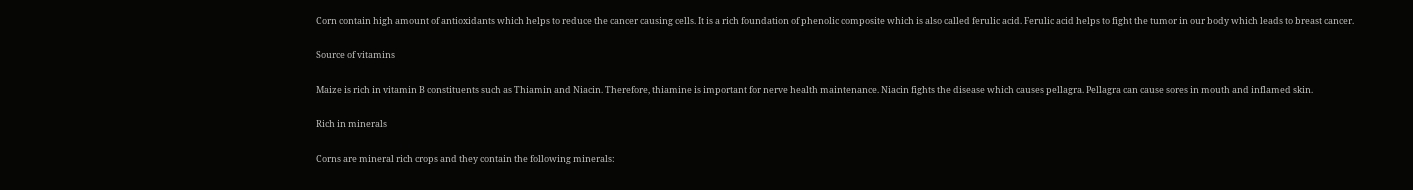Corn contain high amount of antioxidants which helps to reduce the cancer causing cells. It is a rich foundation of phenolic composite which is also called ferulic acid. Ferulic acid helps to fight the tumor in our body which leads to breast cancer.

Source of vitamins

Maize is rich in vitamin B constituents such as Thiamin and Niacin. Therefore, thiamine is important for nerve health maintenance. Niacin fights the disease which causes pellagra. Pellagra can cause sores in mouth and inflamed skin.

Rich in minerals

Corns are mineral rich crops and they contain the following minerals: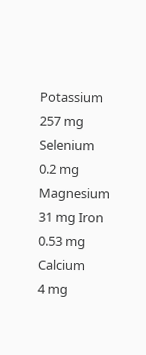Potassium                                              257 mg Selenium                                                 0.2 mg
Magnesium                                             31 mg Iron                                                       0.53 mg
Calcium                                                     4 mg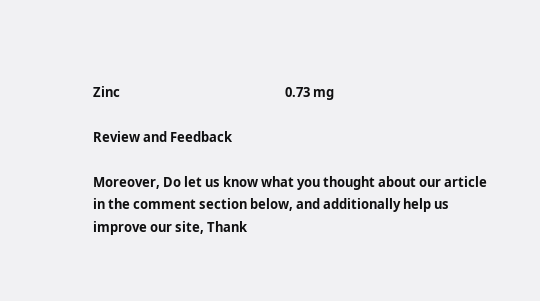Zinc                                                       0.73 mg

Review and Feedback

Moreover, Do let us know what you thought about our article in the comment section below, and additionally help us improve our site, Thank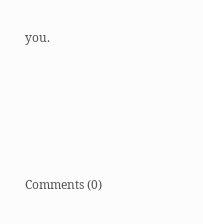you.






Comments (0)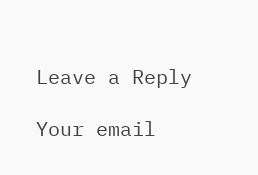Leave a Reply

Your email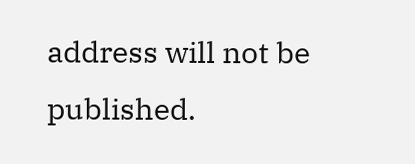address will not be published.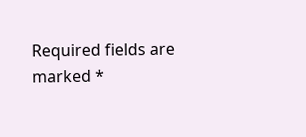Required fields are marked *